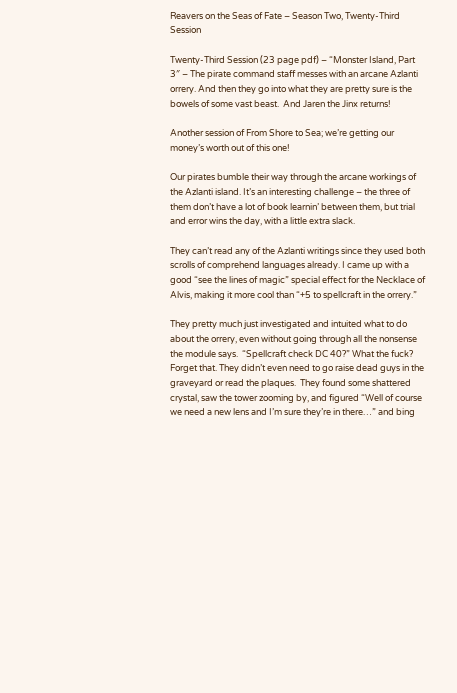Reavers on the Seas of Fate – Season Two, Twenty-Third Session

Twenty-Third Session (23 page pdf) – “Monster Island, Part 3″ – The pirate command staff messes with an arcane Azlanti orrery. And then they go into what they are pretty sure is the bowels of some vast beast.  And Jaren the Jinx returns!

Another session of From Shore to Sea; we’re getting our money’s worth out of this one!

Our pirates bumble their way through the arcane workings of the Azlanti island. It’s an interesting challenge – the three of them don’t have a lot of book learnin’ between them, but trial and error wins the day, with a little extra slack.

They can’t read any of the Azlanti writings since they used both scrolls of comprehend languages already. I came up with a good “see the lines of magic” special effect for the Necklace of Alvis, making it more cool than “+5 to spellcraft in the orrery.”

They pretty much just investigated and intuited what to do about the orrery, even without going through all the nonsense the module says.  “Spellcraft check DC 40?” What the fuck?  Forget that. They didn’t even need to go raise dead guys in the graveyard or read the plaques.  They found some shattered crystal, saw the tower zooming by, and figured “Well of course we need a new lens and I’m sure they’re in there…” and bing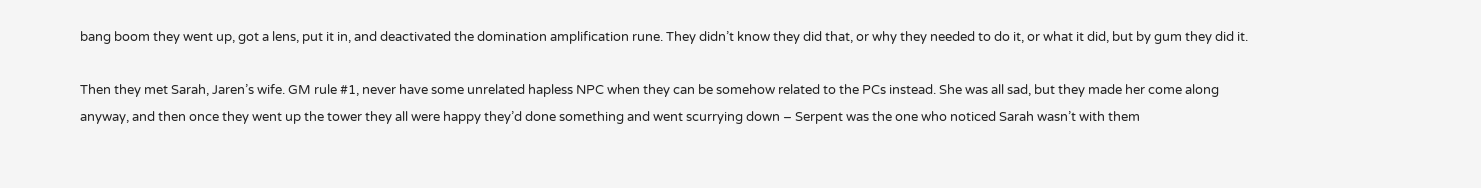bang boom they went up, got a lens, put it in, and deactivated the domination amplification rune. They didn’t know they did that, or why they needed to do it, or what it did, but by gum they did it.

Then they met Sarah, Jaren’s wife. GM rule #1, never have some unrelated hapless NPC when they can be somehow related to the PCs instead. She was all sad, but they made her come along anyway, and then once they went up the tower they all were happy they’d done something and went scurrying down – Serpent was the one who noticed Sarah wasn’t with them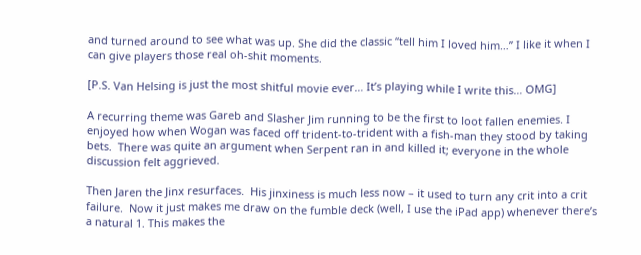and turned around to see what was up. She did the classic “tell him I loved him…” I like it when I can give players those real oh-shit moments.

[P.S. Van Helsing is just the most shitful movie ever… It’s playing while I write this… OMG]

A recurring theme was Gareb and Slasher Jim running to be the first to loot fallen enemies. I enjoyed how when Wogan was faced off trident-to-trident with a fish-man they stood by taking bets.  There was quite an argument when Serpent ran in and killed it; everyone in the whole discussion felt aggrieved.

Then Jaren the Jinx resurfaces.  His jinxiness is much less now – it used to turn any crit into a crit failure.  Now it just makes me draw on the fumble deck (well, I use the iPad app) whenever there’s a natural 1. This makes the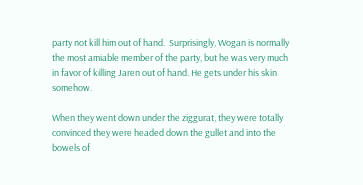party not kill him out of hand.  Surprisingly, Wogan is normally the most amiable member of the party, but he was very much in favor of killing Jaren out of hand. He gets under his skin somehow.

When they went down under the ziggurat, they were totally convinced they were headed down the gullet and into the bowels of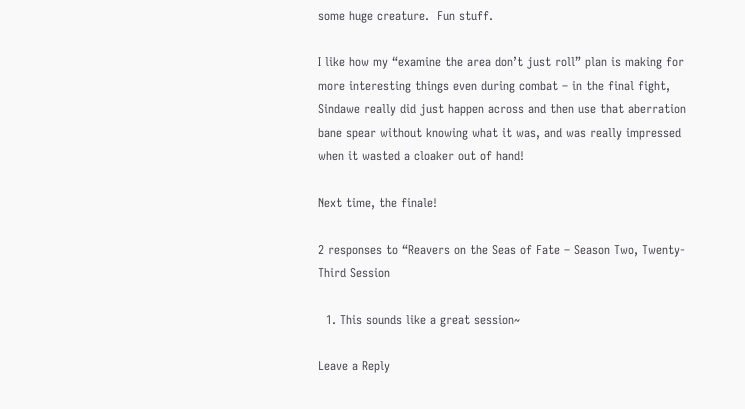some huge creature.  Fun stuff.

I like how my “examine the area don’t just roll” plan is making for more interesting things even during combat – in the final fight, Sindawe really did just happen across and then use that aberration bane spear without knowing what it was, and was really impressed when it wasted a cloaker out of hand!

Next time, the finale!

2 responses to “Reavers on the Seas of Fate – Season Two, Twenty-Third Session

  1. This sounds like a great session~

Leave a Reply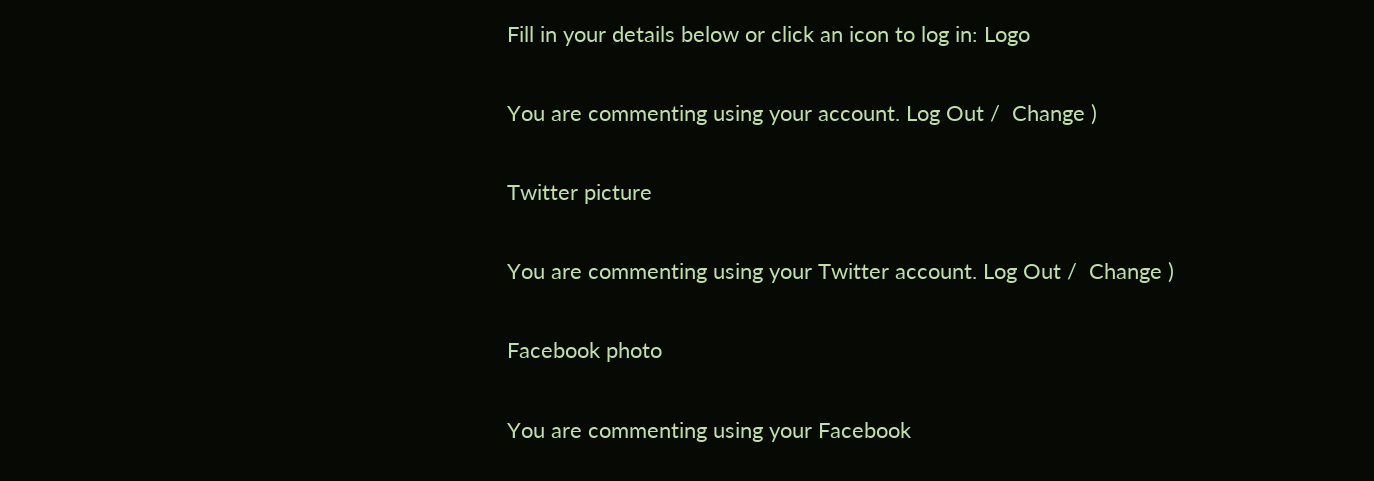Fill in your details below or click an icon to log in: Logo

You are commenting using your account. Log Out /  Change )

Twitter picture

You are commenting using your Twitter account. Log Out /  Change )

Facebook photo

You are commenting using your Facebook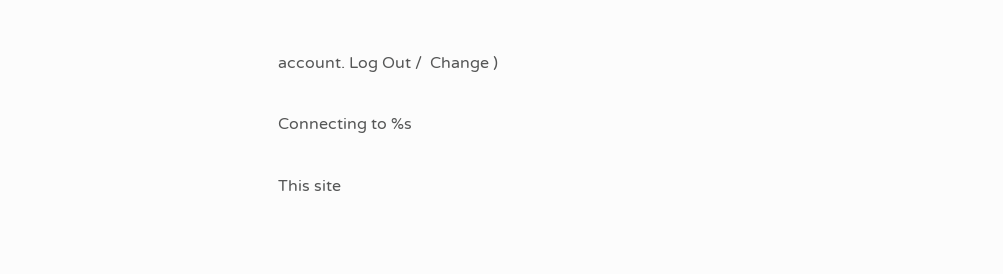account. Log Out /  Change )

Connecting to %s

This site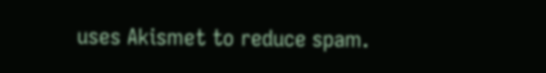uses Akismet to reduce spam.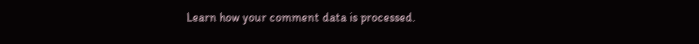Learn how your comment data is processed.